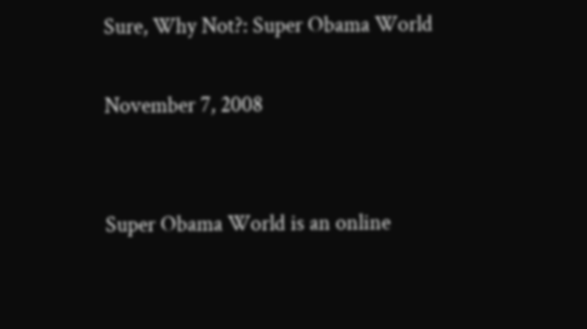Sure, Why Not?: Super Obama World

November 7, 2008


Super Obama World is an online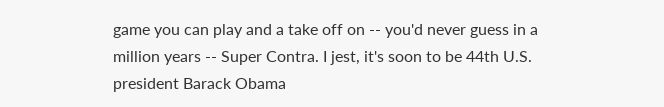game you can play and a take off on -- you'd never guess in a million years -- Super Contra. I jest, it's soon to be 44th U.S. president Barack Obama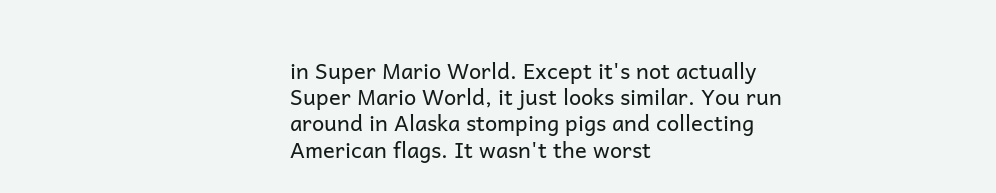in Super Mario World. Except it's not actually Super Mario World, it just looks similar. You run around in Alaska stomping pigs and collecting American flags. It wasn't the worst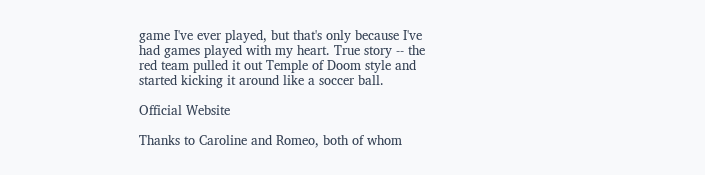game I've ever played, but that's only because I've had games played with my heart. True story -- the red team pulled it out Temple of Doom style and started kicking it around like a soccer ball.

Official Website

Thanks to Caroline and Romeo, both of whom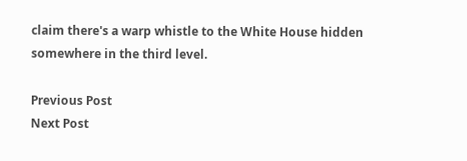claim there's a warp whistle to the White House hidden somewhere in the third level.

Previous Post
Next Post